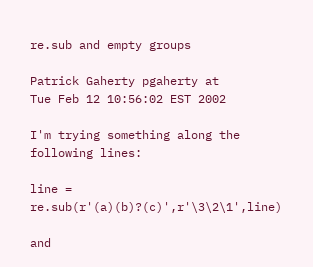re.sub and empty groups

Patrick Gaherty pgaherty at
Tue Feb 12 10:56:02 EST 2002

I'm trying something along the following lines:

line = re.sub(r'(a)(b)?(c)',r'\3\2\1',line)

and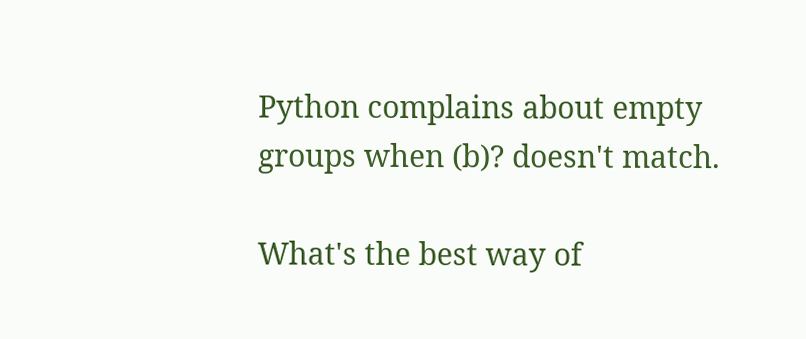Python complains about empty groups when (b)? doesn't match.

What's the best way of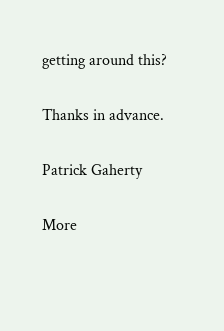getting around this?

Thanks in advance.

Patrick Gaherty

More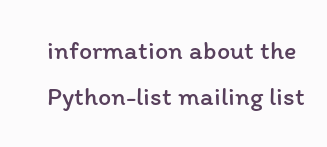information about the Python-list mailing list